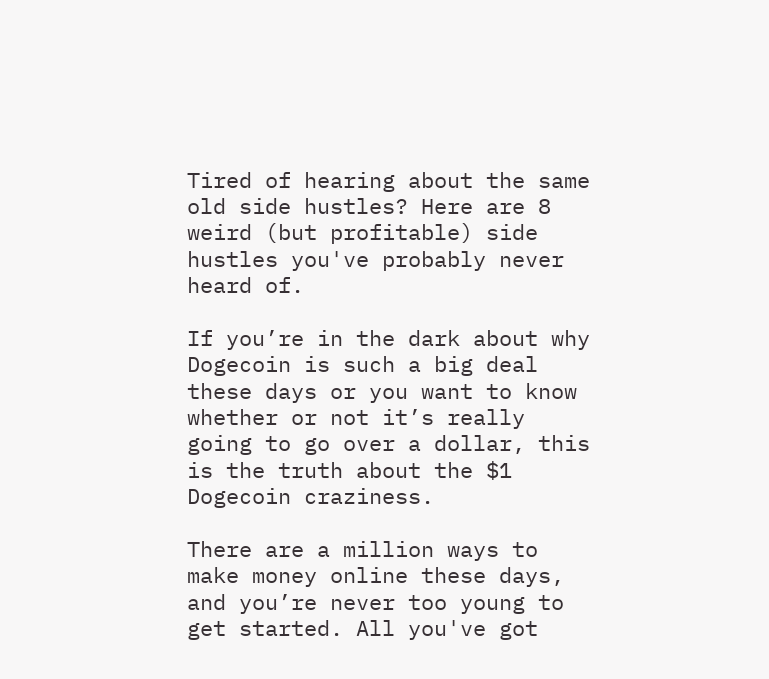Tired of hearing about the same old side hustles? Here are 8 weird (but profitable) side hustles you've probably never heard of.

If you’re in the dark about why Dogecoin is such a big deal these days or you want to know whether or not it’s really going to go over a dollar, this is the truth about the $1 Dogecoin craziness.

There are a million ways to make money online these days, and you’re never too young to get started. All you've got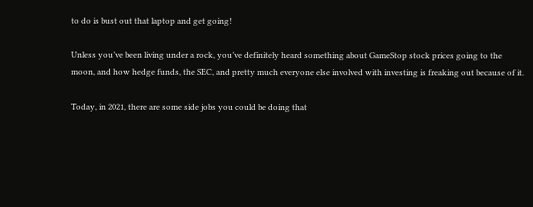to do is bust out that laptop and get going!

Unless you’ve been living under a rock, you’ve definitely heard something about GameStop stock prices going to the moon, and how hedge funds, the SEC, and pretty much everyone else involved with investing is freaking out because of it.

Today, in 2021, there are some side jobs you could be doing that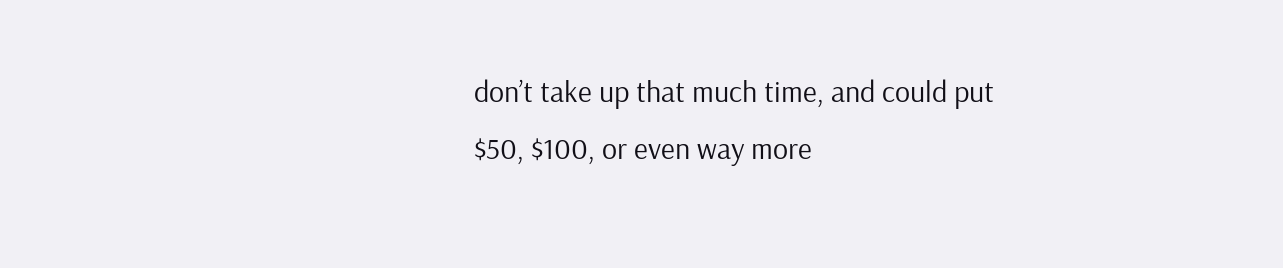don’t take up that much time, and could put $50, $100, or even way more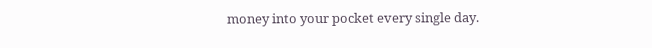money into your pocket every single day.